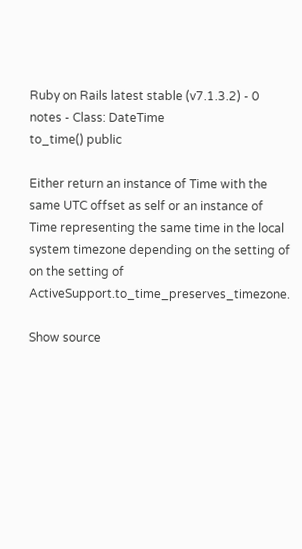Ruby on Rails latest stable (v7.1.3.2) - 0 notes - Class: DateTime
to_time() public

Either return an instance of Time with the same UTC offset as self or an instance of Time representing the same time in the local system timezone depending on the setting of on the setting of ActiveSupport.to_time_preserves_timezone.

Show source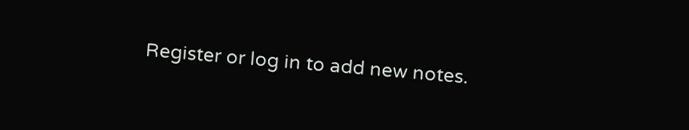Register or log in to add new notes.